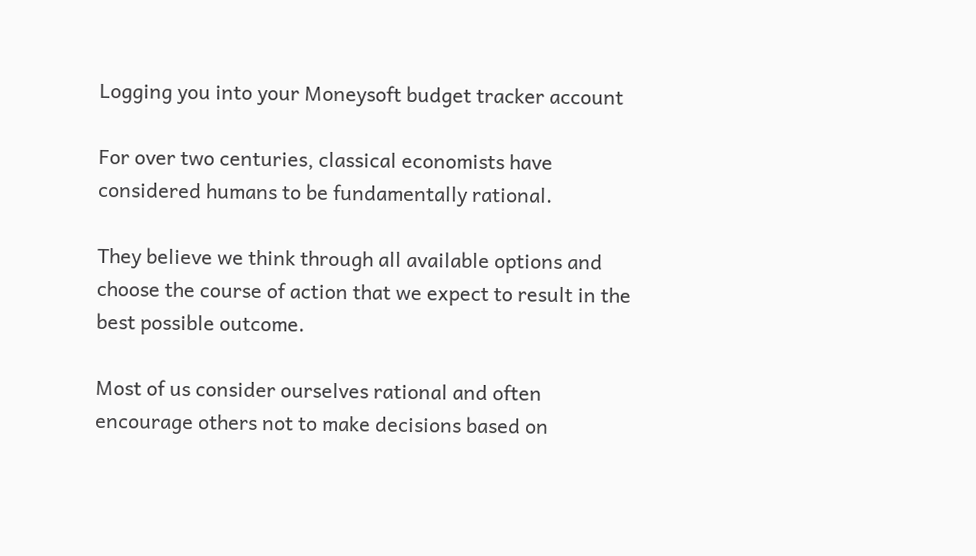Logging you into your Moneysoft budget tracker account

For over two centuries, classical economists have considered humans to be fundamentally rational.

They believe we think through all available options and choose the course of action that we expect to result in the best possible outcome.

Most of us consider ourselves rational and often encourage others not to make decisions based on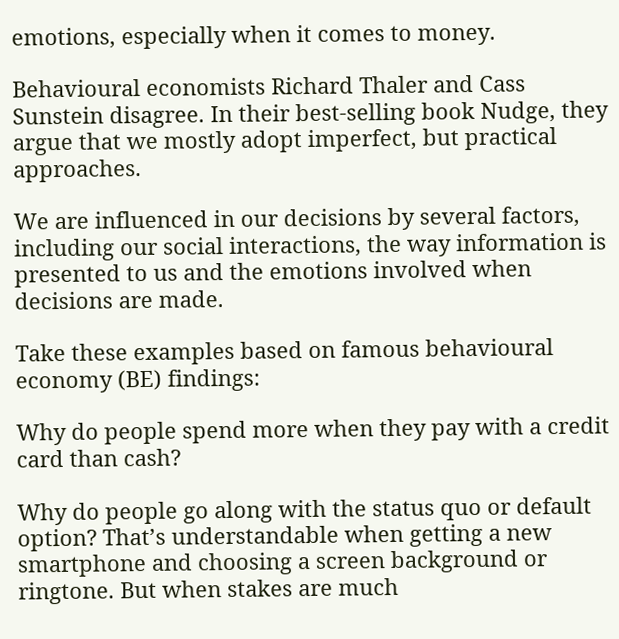emotions, especially when it comes to money.

Behavioural economists Richard Thaler and Cass Sunstein disagree. In their best-selling book Nudge, they argue that we mostly adopt imperfect, but practical approaches.

We are influenced in our decisions by several factors, including our social interactions, the way information is presented to us and the emotions involved when decisions are made.

Take these examples based on famous behavioural economy (BE) findings:

Why do people spend more when they pay with a credit card than cash?

Why do people go along with the status quo or default option? That’s understandable when getting a new smartphone and choosing a screen background or ringtone. But when stakes are much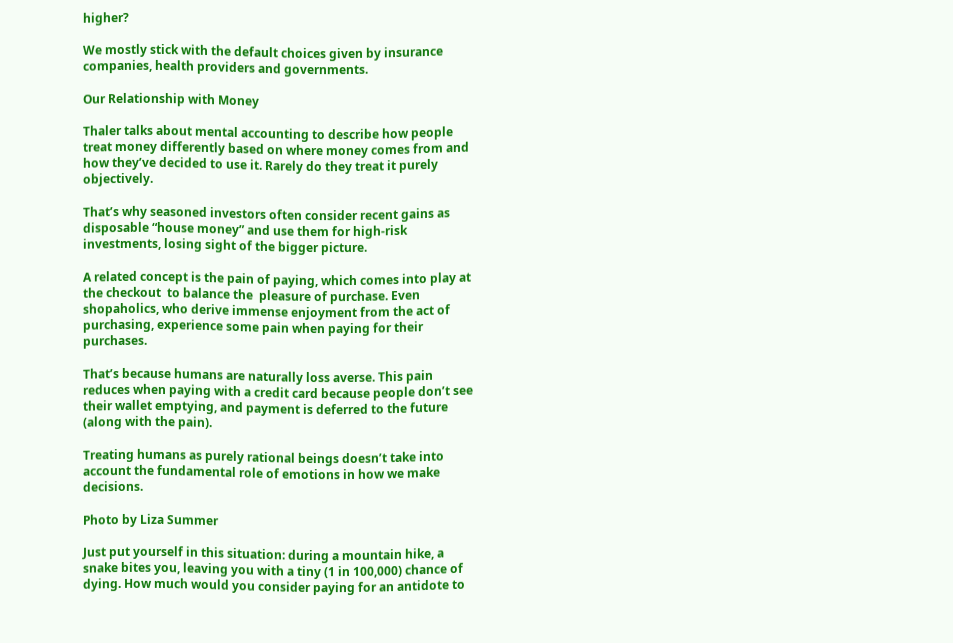higher?

We mostly stick with the default choices given by insurance companies, health providers and governments.

Our Relationship with Money

Thaler talks about mental accounting to describe how people treat money differently based on where money comes from and how they’ve decided to use it. Rarely do they treat it purely objectively.

That’s why seasoned investors often consider recent gains as disposable “house money” and use them for high-risk investments, losing sight of the bigger picture.

A related concept is the pain of paying, which comes into play at the checkout  to balance the  pleasure of purchase. Even shopaholics, who derive immense enjoyment from the act of purchasing, experience some pain when paying for their purchases.

That’s because humans are naturally loss averse. This pain reduces when paying with a credit card because people don’t see their wallet emptying, and payment is deferred to the future (along with the pain).

Treating humans as purely rational beings doesn’t take into account the fundamental role of emotions in how we make decisions.

Photo by Liza Summer

Just put yourself in this situation: during a mountain hike, a snake bites you, leaving you with a tiny (1 in 100,000) chance of dying. How much would you consider paying for an antidote to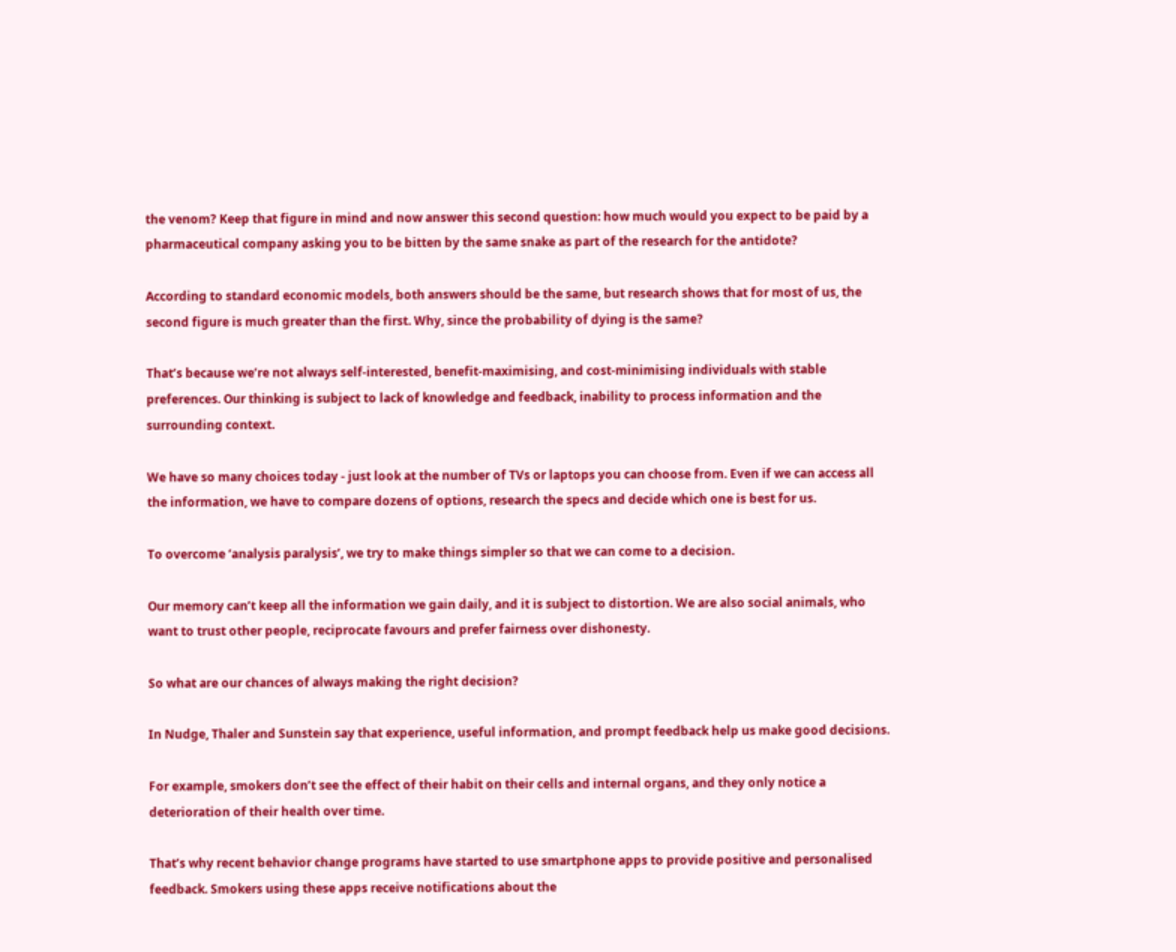the venom? Keep that figure in mind and now answer this second question: how much would you expect to be paid by a pharmaceutical company asking you to be bitten by the same snake as part of the research for the antidote?

According to standard economic models, both answers should be the same, but research shows that for most of us, the second figure is much greater than the first. Why, since the probability of dying is the same?

That’s because we’re not always self-interested, benefit-maximising, and cost-minimising individuals with stable preferences. Our thinking is subject to lack of knowledge and feedback, inability to process information and the surrounding context.

We have so many choices today - just look at the number of TVs or laptops you can choose from. Even if we can access all the information, we have to compare dozens of options, research the specs and decide which one is best for us.

To overcome ‘analysis paralysis’, we try to make things simpler so that we can come to a decision.

Our memory can’t keep all the information we gain daily, and it is subject to distortion. We are also social animals, who want to trust other people, reciprocate favours and prefer fairness over dishonesty.

So what are our chances of always making the right decision?

In Nudge, Thaler and Sunstein say that experience, useful information, and prompt feedback help us make good decisions.

For example, smokers don’t see the effect of their habit on their cells and internal organs, and they only notice a deterioration of their health over time.

That’s why recent behavior change programs have started to use smartphone apps to provide positive and personalised feedback. Smokers using these apps receive notifications about the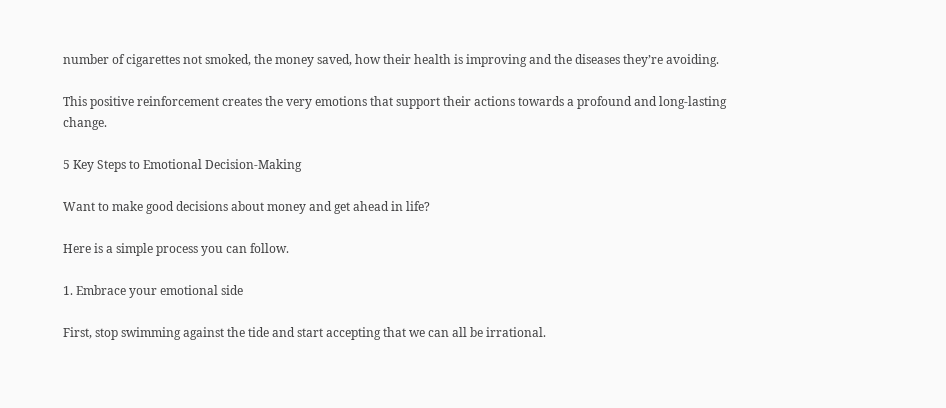number of cigarettes not smoked, the money saved, how their health is improving and the diseases they’re avoiding.

This positive reinforcement creates the very emotions that support their actions towards a profound and long-lasting change.

5 Key Steps to Emotional Decision-Making

Want to make good decisions about money and get ahead in life?

Here is a simple process you can follow.

1. Embrace your emotional side

First, stop swimming against the tide and start accepting that we can all be irrational.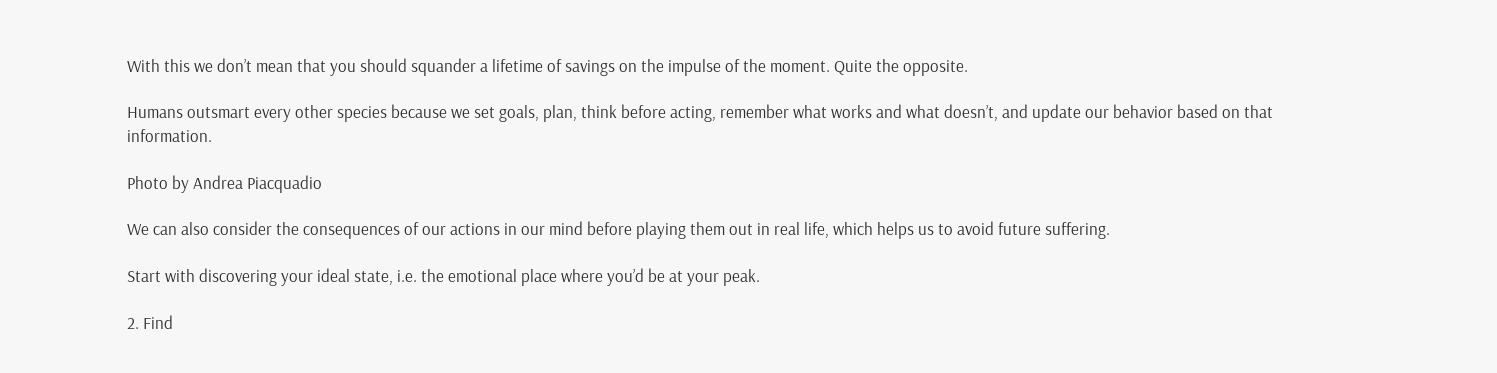With this we don’t mean that you should squander a lifetime of savings on the impulse of the moment. Quite the opposite.

Humans outsmart every other species because we set goals, plan, think before acting, remember what works and what doesn’t, and update our behavior based on that information.

Photo by Andrea Piacquadio

We can also consider the consequences of our actions in our mind before playing them out in real life, which helps us to avoid future suffering.

Start with discovering your ideal state, i.e. the emotional place where you’d be at your peak.

2. Find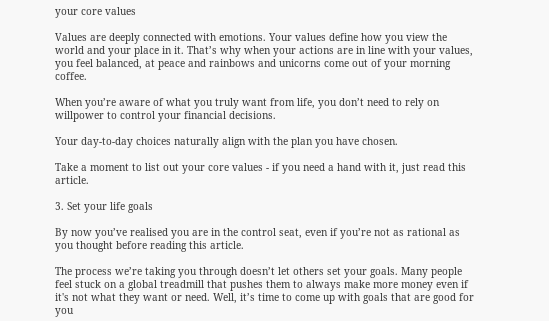your core values

Values are deeply connected with emotions. Your values define how you view the world and your place in it. That’s why when your actions are in line with your values, you feel balanced, at peace and rainbows and unicorns come out of your morning coffee.

When you’re aware of what you truly want from life, you don’t need to rely on willpower to control your financial decisions.

Your day-to-day choices naturally align with the plan you have chosen.

Take a moment to list out your core values - if you need a hand with it, just read this article.

3. Set your life goals

By now you’ve realised you are in the control seat, even if you’re not as rational as you thought before reading this article.

The process we’re taking you through doesn’t let others set your goals. Many people feel stuck on a global treadmill that pushes them to always make more money even if it's not what they want or need. Well, it’s time to come up with goals that are good for you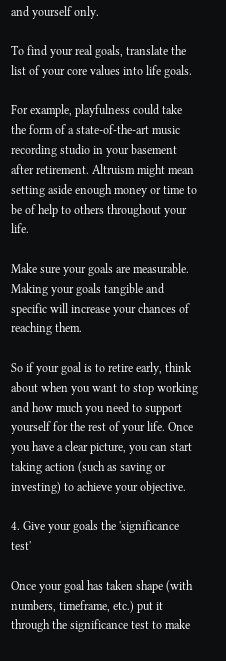and yourself only.

To find your real goals, translate the list of your core values into life goals.

For example, playfulness could take the form of a state-of-the-art music recording studio in your basement after retirement. Altruism might mean setting aside enough money or time to be of help to others throughout your life.

Make sure your goals are measurable. Making your goals tangible and specific will increase your chances of reaching them.

So if your goal is to retire early, think about when you want to stop working and how much you need to support yourself for the rest of your life. Once you have a clear picture, you can start taking action (such as saving or investing) to achieve your objective.

4. Give your goals the 'significance test'

Once your goal has taken shape (with numbers, timeframe, etc.) put it through the significance test to make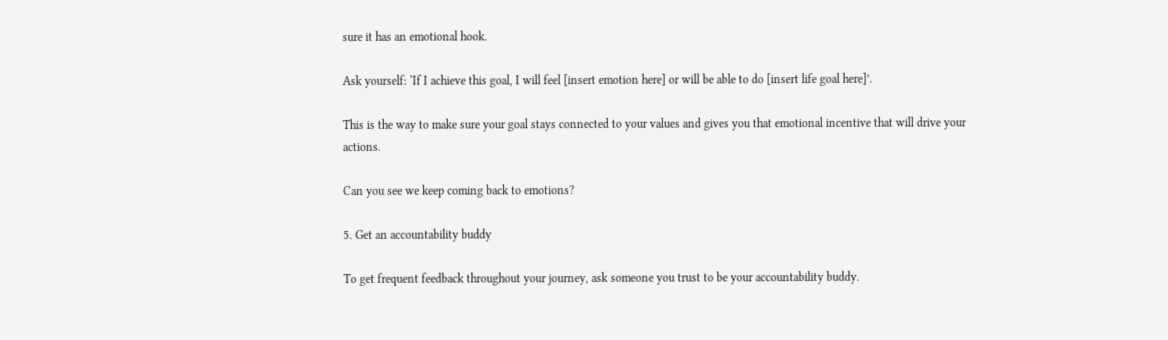sure it has an emotional hook.

Ask yourself: ‘If I achieve this goal, I will feel [insert emotion here] or will be able to do [insert life goal here]’.

This is the way to make sure your goal stays connected to your values and gives you that emotional incentive that will drive your actions.

Can you see we keep coming back to emotions?

5. Get an accountability buddy

To get frequent feedback throughout your journey, ask someone you trust to be your accountability buddy.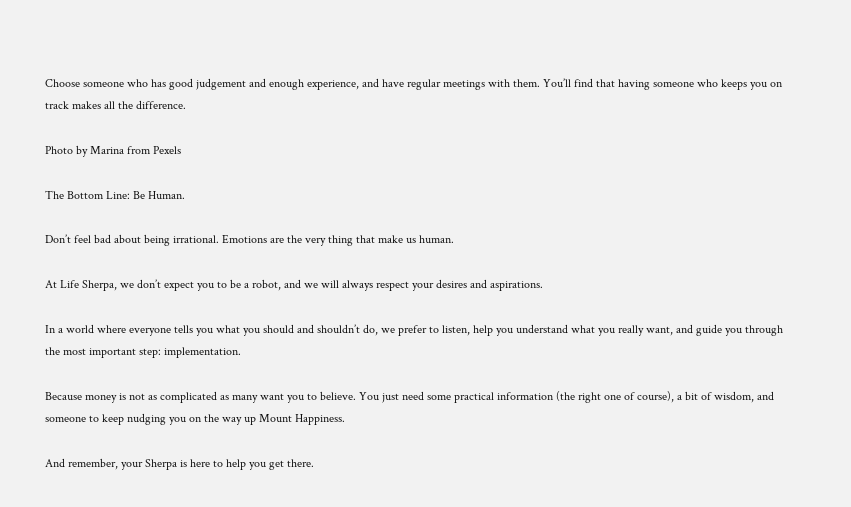Choose someone who has good judgement and enough experience, and have regular meetings with them. You’ll find that having someone who keeps you on track makes all the difference.

Photo by Marina from Pexels

The Bottom Line: Be Human.

Don’t feel bad about being irrational. Emotions are the very thing that make us human.

At Life Sherpa, we don’t expect you to be a robot, and we will always respect your desires and aspirations.

In a world where everyone tells you what you should and shouldn’t do, we prefer to listen, help you understand what you really want, and guide you through the most important step: implementation.

Because money is not as complicated as many want you to believe. You just need some practical information (the right one of course), a bit of wisdom, and someone to keep nudging you on the way up Mount Happiness.

And remember, your Sherpa is here to help you get there.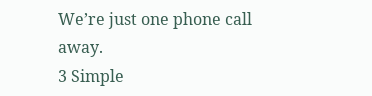We’re just one phone call away.
3 Simple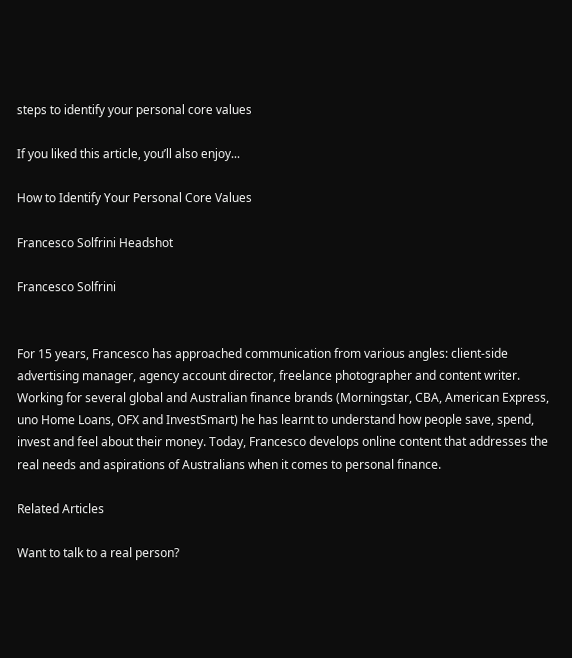steps to identify your personal core values

If you liked this article, you’ll also enjoy...

How to Identify Your Personal Core Values

Francesco Solfrini Headshot

Francesco Solfrini


For 15 years, Francesco has approached communication from various angles: client-side advertising manager, agency account director, freelance photographer and content writer. Working for several global and Australian finance brands (Morningstar, CBA, American Express, uno Home Loans, OFX and InvestSmart) he has learnt to understand how people save, spend, invest and feel about their money. Today, Francesco develops online content that addresses the real needs and aspirations of Australians when it comes to personal finance.

Related Articles

Want to talk to a real person?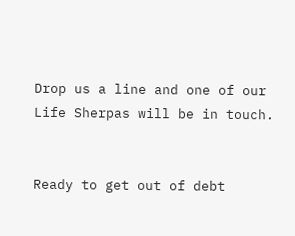Drop us a line and one of our Life Sherpas will be in touch.


Ready to get out of debt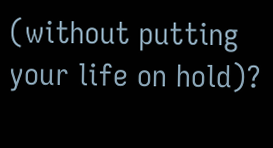(without putting your life on hold)?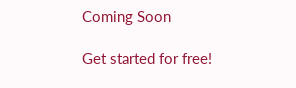Coming Soon

Get started for free!